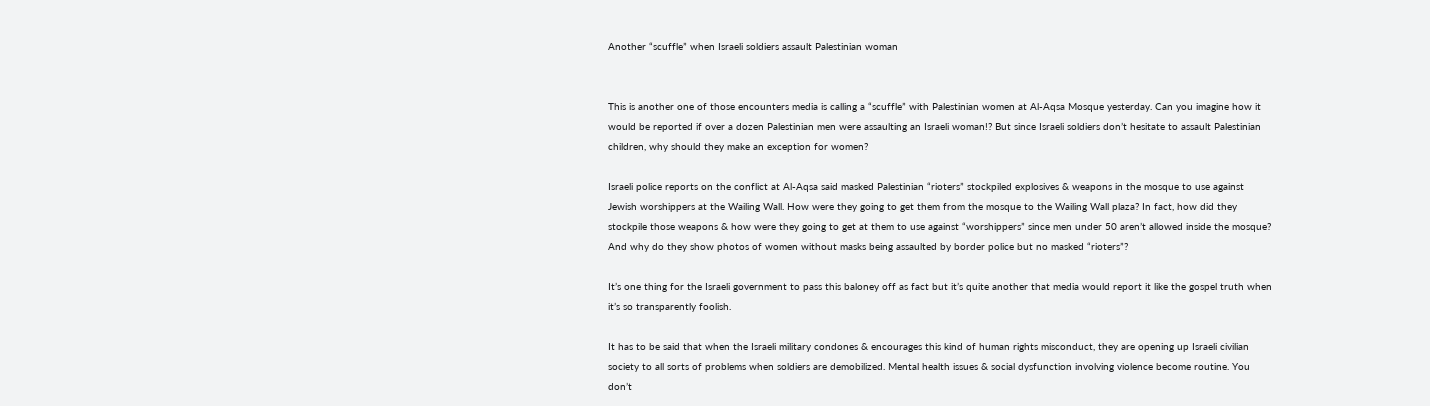Another “scuffle” when Israeli soldiers assault Palestinian woman


This is another one of those encounters media is calling a “scuffle” with Palestinian women at Al-Aqsa Mosque yesterday. Can you imagine how it would be reported if over a dozen Palestinian men were assaulting an Israeli woman!? But since Israeli soldiers don’t hesitate to assault Palestinian children, why should they make an exception for women?

Israeli police reports on the conflict at Al-Aqsa said masked Palestinian “rioters” stockpiled explosives & weapons in the mosque to use against Jewish worshippers at the Wailing Wall. How were they going to get them from the mosque to the Wailing Wall plaza? In fact, how did they stockpile those weapons & how were they going to get at them to use against “worshippers” since men under 50 aren’t allowed inside the mosque? And why do they show photos of women without masks being assaulted by border police but no masked “rioters”?

It’s one thing for the Israeli government to pass this baloney off as fact but it’s quite another that media would report it like the gospel truth when it’s so transparently foolish.

It has to be said that when the Israeli military condones & encourages this kind of human rights misconduct, they are opening up Israeli civilian society to all sorts of problems when soldiers are demobilized. Mental health issues & social dysfunction involving violence become routine. You don’t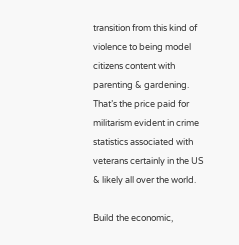transition from this kind of violence to being model citizens content with parenting & gardening. That’s the price paid for militarism evident in crime statistics associated with veterans certainly in the US & likely all over the world.

Build the economic,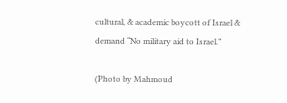cultural, & academic boycott of Israel & demand “No military aid to Israel.”

(Photo by Mahmoud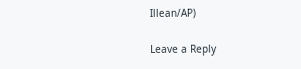Illean/AP)

Leave a Reply